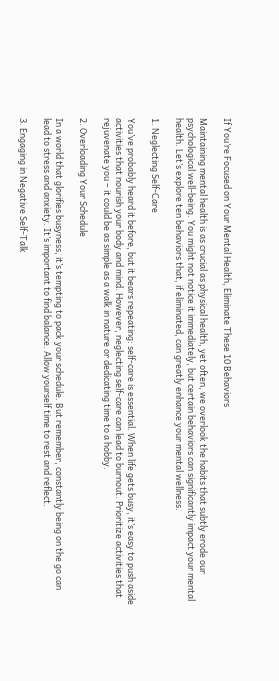If You’re Focused on Your Mental Health, Eliminate These 10 Behaviors

Maintaining mental health is as crucial as physical health, yet often, we overlook the habits that subtly erode our psychological well-being. You might not notice it immediately, but certain behaviors can significantly impact your mental health. Let’s explore ten behaviors that, if eliminated, can greatly enhance your mental wellness.

1. Neglecting Self-Care

You’ve probably heard it before, but it bears repeating: self-care is essential. When life gets busy, it’s easy to push aside activities that nourish your body and mind. However, neglecting self-care can lead to burnout. Prioritize activities that rejuvenate you – it could be as simple as a walk in nature or dedicating time to a hobby.

2. Overloading Your Schedule

In a world that glorifies busyness, it’s tempting to pack your schedule. But remember, constantly being on the go can lead to stress and anxiety. It’s important to find balance. Allow yourself time to rest and reflect.

3. Engaging in Negative Self-Talk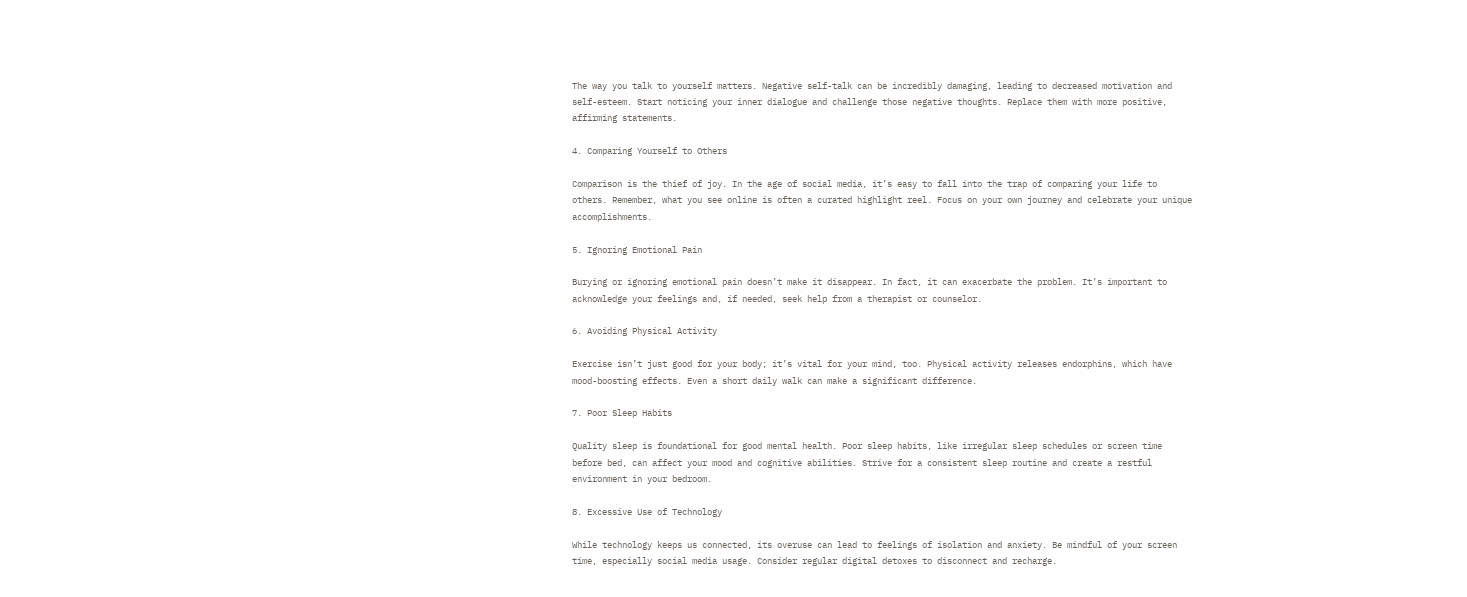The way you talk to yourself matters. Negative self-talk can be incredibly damaging, leading to decreased motivation and self-esteem. Start noticing your inner dialogue and challenge those negative thoughts. Replace them with more positive, affirming statements.

4. Comparing Yourself to Others

Comparison is the thief of joy. In the age of social media, it’s easy to fall into the trap of comparing your life to others. Remember, what you see online is often a curated highlight reel. Focus on your own journey and celebrate your unique accomplishments.

5. Ignoring Emotional Pain

Burying or ignoring emotional pain doesn’t make it disappear. In fact, it can exacerbate the problem. It’s important to acknowledge your feelings and, if needed, seek help from a therapist or counselor.

6. Avoiding Physical Activity

Exercise isn’t just good for your body; it’s vital for your mind, too. Physical activity releases endorphins, which have mood-boosting effects. Even a short daily walk can make a significant difference.

7. Poor Sleep Habits

Quality sleep is foundational for good mental health. Poor sleep habits, like irregular sleep schedules or screen time before bed, can affect your mood and cognitive abilities. Strive for a consistent sleep routine and create a restful environment in your bedroom.

8. Excessive Use of Technology

While technology keeps us connected, its overuse can lead to feelings of isolation and anxiety. Be mindful of your screen time, especially social media usage. Consider regular digital detoxes to disconnect and recharge.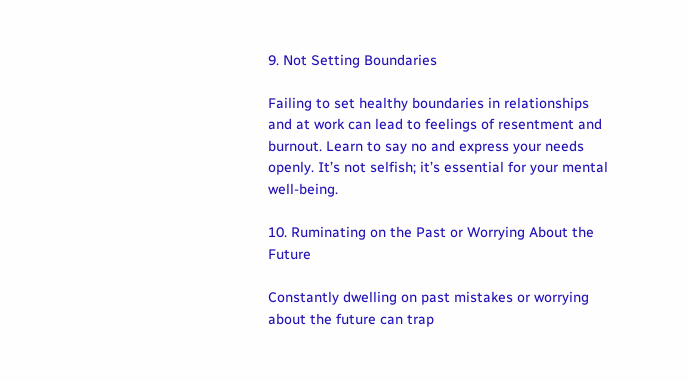9. Not Setting Boundaries

Failing to set healthy boundaries in relationships and at work can lead to feelings of resentment and burnout. Learn to say no and express your needs openly. It’s not selfish; it’s essential for your mental well-being.

10. Ruminating on the Past or Worrying About the Future

Constantly dwelling on past mistakes or worrying about the future can trap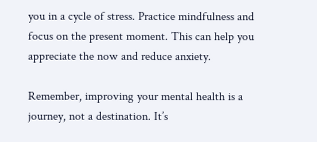you in a cycle of stress. Practice mindfulness and focus on the present moment. This can help you appreciate the now and reduce anxiety.

Remember, improving your mental health is a journey, not a destination. It’s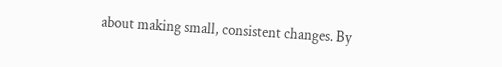about making small, consistent changes. By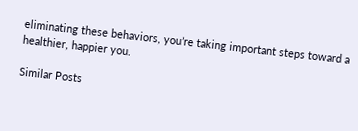eliminating these behaviors, you’re taking important steps toward a healthier, happier you.

Similar Posts